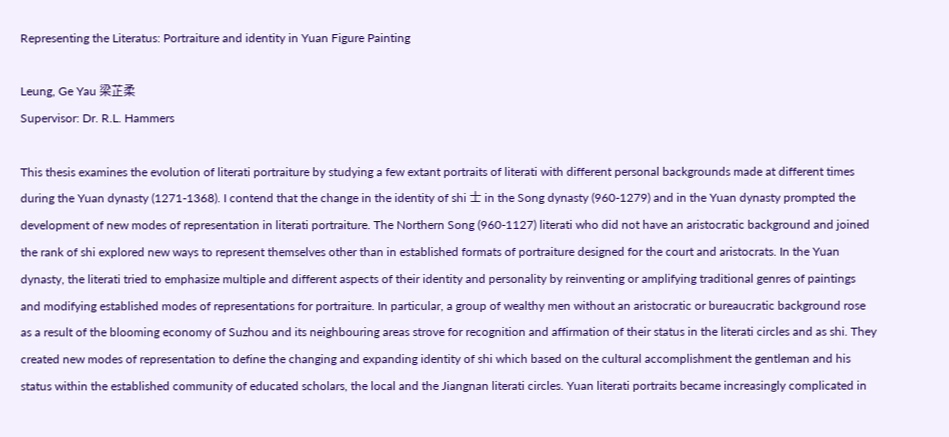Representing the Literatus: Portraiture and identity in Yuan Figure Painting

Leung, Ge Yau 梁芷柔
Supervisor: Dr. R.L. Hammers

This thesis examines the evolution of literati portraiture by studying a few extant portraits of literati with different personal backgrounds made at different times during the Yuan dynasty (1271-1368). I contend that the change in the identity of shi 士 in the Song dynasty (960-1279) and in the Yuan dynasty prompted the development of new modes of representation in literati portraiture. The Northern Song (960-1127) literati who did not have an aristocratic background and joined the rank of shi explored new ways to represent themselves other than in established formats of portraiture designed for the court and aristocrats. In the Yuan dynasty, the literati tried to emphasize multiple and different aspects of their identity and personality by reinventing or amplifying traditional genres of paintings and modifying established modes of representations for portraiture. In particular, a group of wealthy men without an aristocratic or bureaucratic background rose as a result of the blooming economy of Suzhou and its neighbouring areas strove for recognition and affirmation of their status in the literati circles and as shi. They created new modes of representation to define the changing and expanding identity of shi which based on the cultural accomplishment the gentleman and his status within the established community of educated scholars, the local and the Jiangnan literati circles. Yuan literati portraits became increasingly complicated in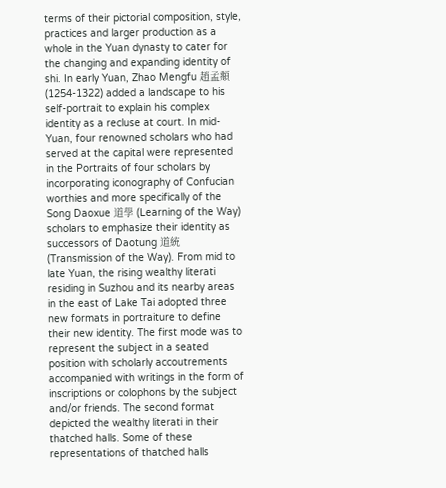terms of their pictorial composition, style, practices and larger production as a whole in the Yuan dynasty to cater for the changing and expanding identity of shi. In early Yuan, Zhao Mengfu 趙孟頫 (1254-1322) added a landscape to his self-portrait to explain his complex identity as a recluse at court. In mid-Yuan, four renowned scholars who had served at the capital were represented in the Portraits of four scholars by incorporating iconography of Confucian worthies and more specifically of the Song Daoxue 道學 (Learning of the Way) scholars to emphasize their identity as successors of Daotung 道統 (Transmission of the Way). From mid to late Yuan, the rising wealthy literati residing in Suzhou and its nearby areas in the east of Lake Tai adopted three new formats in portraiture to define their new identity. The first mode was to represent the subject in a seated position with scholarly accoutrements accompanied with writings in the form of inscriptions or colophons by the subject and/or friends. The second format depicted the wealthy literati in their thatched halls. Some of these representations of thatched halls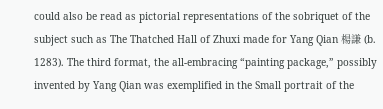could also be read as pictorial representations of the sobriquet of the subject such as The Thatched Hall of Zhuxi made for Yang Qian 楊謙 (b. 1283). The third format, the all-embracing “painting package,” possibly invented by Yang Qian was exemplified in the Small portrait of the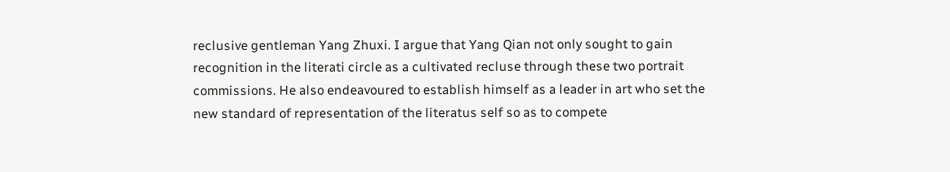reclusive gentleman Yang Zhuxi. I argue that Yang Qian not only sought to gain recognition in the literati circle as a cultivated recluse through these two portrait commissions. He also endeavoured to establish himself as a leader in art who set the new standard of representation of the literatus self so as to compete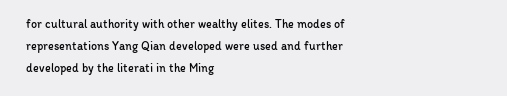for cultural authority with other wealthy elites. The modes of representations Yang Qian developed were used and further developed by the literati in the Ming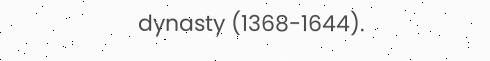dynasty (1368-1644).